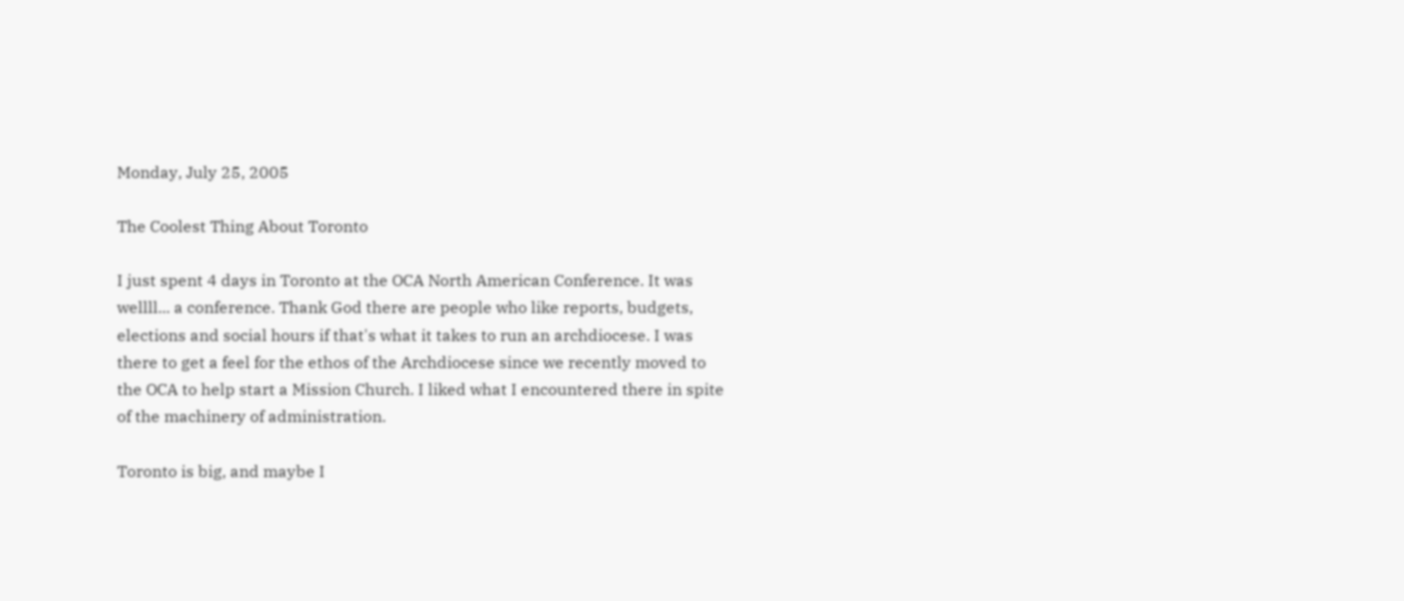Monday, July 25, 2005

The Coolest Thing About Toronto

I just spent 4 days in Toronto at the OCA North American Conference. It was wellll... a conference. Thank God there are people who like reports, budgets, elections and social hours if that's what it takes to run an archdiocese. I was there to get a feel for the ethos of the Archdiocese since we recently moved to the OCA to help start a Mission Church. I liked what I encountered there in spite of the machinery of administration.

Toronto is big, and maybe I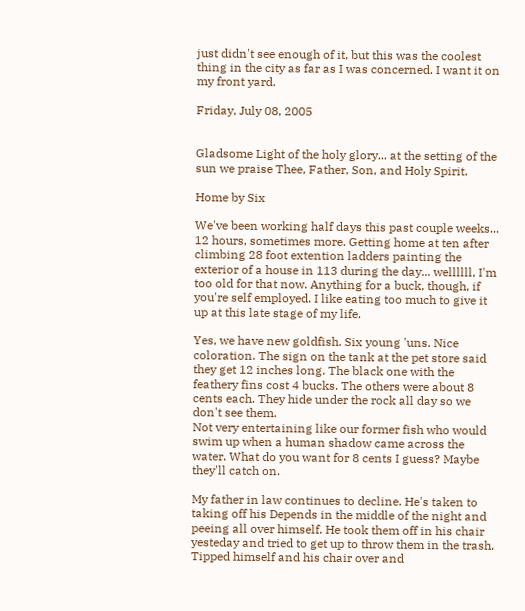just didn't see enough of it, but this was the coolest thing in the city as far as I was concerned. I want it on my front yard.

Friday, July 08, 2005


Gladsome Light of the holy glory... at the setting of the sun we praise Thee, Father, Son, and Holy Spirit.

Home by Six

We've been working half days this past couple weeks... 12 hours, sometimes more. Getting home at ten after climbing 28 foot extention ladders painting the exterior of a house in 113 during the day... wellllll, I'm too old for that now. Anything for a buck, though, if you're self employed. I like eating too much to give it up at this late stage of my life.

Yes, we have new goldfish. Six young 'uns. Nice coloration. The sign on the tank at the pet store said they get 12 inches long. The black one with the feathery fins cost 4 bucks. The others were about 8 cents each. They hide under the rock all day so we don't see them.
Not very entertaining like our former fish who would swim up when a human shadow came across the water. What do you want for 8 cents I guess? Maybe they'll catch on.

My father in law continues to decline. He's taken to taking off his Depends in the middle of the night and peeing all over himself. He took them off in his chair yesteday and tried to get up to throw them in the trash. Tipped himself and his chair over and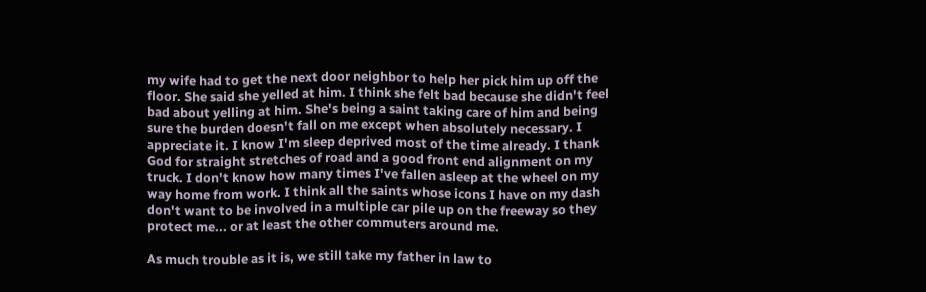my wife had to get the next door neighbor to help her pick him up off the floor. She said she yelled at him. I think she felt bad because she didn't feel bad about yelling at him. She's being a saint taking care of him and being sure the burden doesn't fall on me except when absolutely necessary. I appreciate it. I know I'm sleep deprived most of the time already. I thank God for straight stretches of road and a good front end alignment on my truck. I don't know how many times I've fallen asleep at the wheel on my way home from work. I think all the saints whose icons I have on my dash don't want to be involved in a multiple car pile up on the freeway so they protect me... or at least the other commuters around me.

As much trouble as it is, we still take my father in law to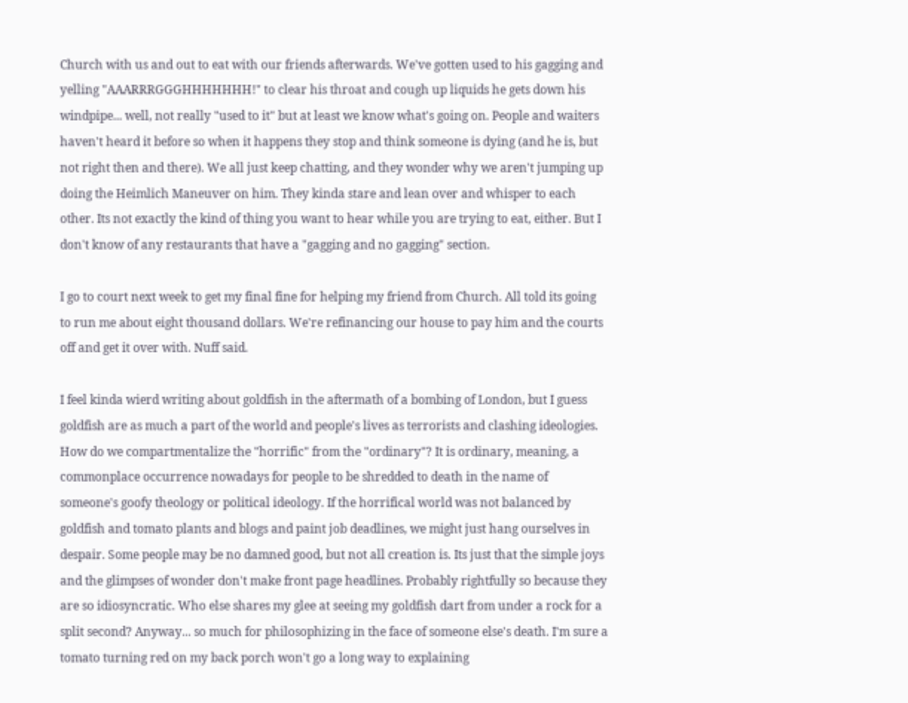Church with us and out to eat with our friends afterwards. We've gotten used to his gagging and yelling "AAARRRGGGHHHHHHH!" to clear his throat and cough up liquids he gets down his windpipe... well, not really "used to it" but at least we know what's going on. People and waiters haven't heard it before so when it happens they stop and think someone is dying (and he is, but not right then and there). We all just keep chatting, and they wonder why we aren't jumping up doing the Heimlich Maneuver on him. They kinda stare and lean over and whisper to each other. Its not exactly the kind of thing you want to hear while you are trying to eat, either. But I don't know of any restaurants that have a "gagging and no gagging" section.

I go to court next week to get my final fine for helping my friend from Church. All told its going to run me about eight thousand dollars. We're refinancing our house to pay him and the courts off and get it over with. Nuff said.

I feel kinda wierd writing about goldfish in the aftermath of a bombing of London, but I guess goldfish are as much a part of the world and people's lives as terrorists and clashing ideologies. How do we compartmentalize the "horrific" from the "ordinary"? It is ordinary, meaning, a commonplace occurrence nowadays for people to be shredded to death in the name of someone's goofy theology or political ideology. If the horrifical world was not balanced by goldfish and tomato plants and blogs and paint job deadlines, we might just hang ourselves in despair. Some people may be no damned good, but not all creation is. Its just that the simple joys and the glimpses of wonder don't make front page headlines. Probably rightfully so because they are so idiosyncratic. Who else shares my glee at seeing my goldfish dart from under a rock for a split second? Anyway... so much for philosophizing in the face of someone else's death. I'm sure a tomato turning red on my back porch won't go a long way to explaining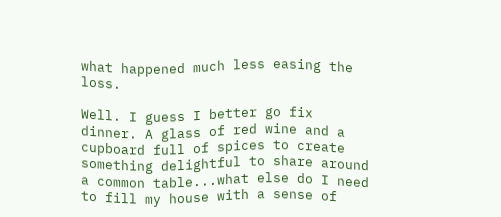what happened much less easing the loss.

Well. I guess I better go fix dinner. A glass of red wine and a cupboard full of spices to create something delightful to share around a common table...what else do I need to fill my house with a sense of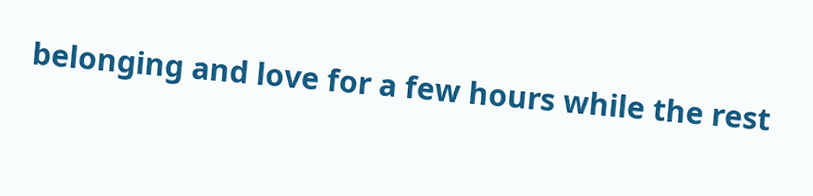belonging and love for a few hours while the rest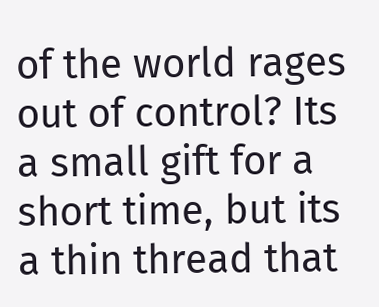of the world rages out of control? Its a small gift for a short time, but its a thin thread that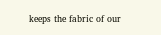keeps the fabric of our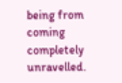being from coming completely unravelled.